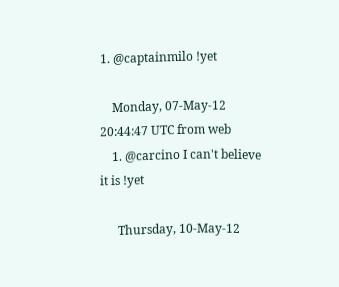1. @captainmilo !yet

    Monday, 07-May-12 20:44:47 UTC from web
    1. @carcino I can't believe it is !yet

      Thursday, 10-May-12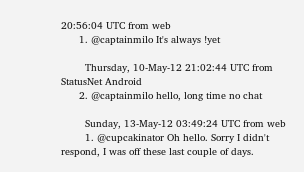20:56:04 UTC from web
      1. @captainmilo It's always !yet

        Thursday, 10-May-12 21:02:44 UTC from StatusNet Android
      2. @captainmilo hello, long time no chat

        Sunday, 13-May-12 03:49:24 UTC from web
        1. @cupcakinator Oh hello. Sorry I didn't respond, I was off these last couple of days.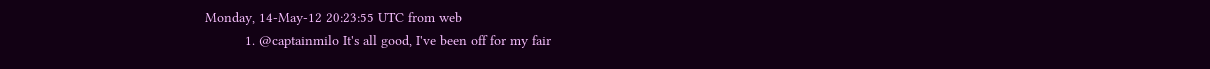Monday, 14-May-12 20:23:55 UTC from web
          1. @captainmilo It's all good, I've been off for my fair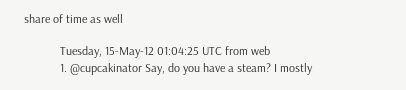share of time as well

            Tuesday, 15-May-12 01:04:25 UTC from web
            1. @cupcakinator Say, do you have a steam? I mostly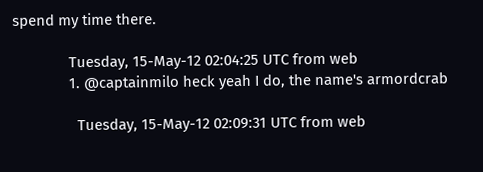spend my time there.

              Tuesday, 15-May-12 02:04:25 UTC from web
              1. @captainmilo heck yeah I do, the name's armordcrab

                Tuesday, 15-May-12 02:09:31 UTC from web